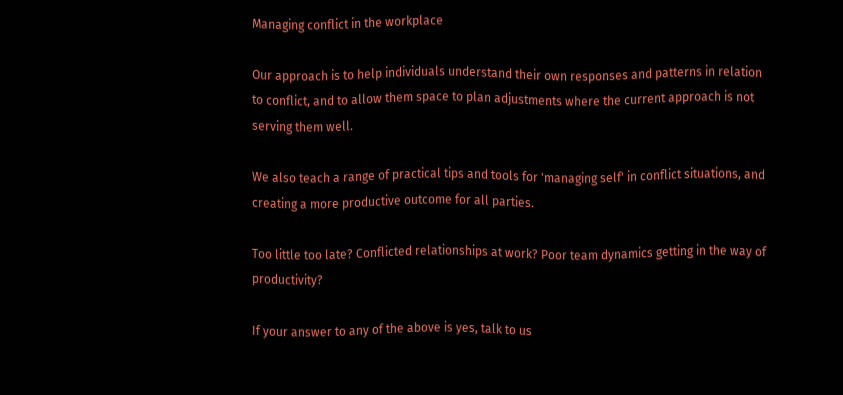Managing conflict in the workplace

Our approach is to help individuals understand their own responses and patterns in relation to conflict, and to allow them space to plan adjustments where the current approach is not serving them well.

We also teach a range of practical tips and tools for 'managing self' in conflict situations, and creating a more productive outcome for all parties.

Too little too late? Conflicted relationships at work? Poor team dynamics getting in the way of productivity?

If your answer to any of the above is yes, talk to us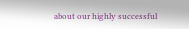about our highly successful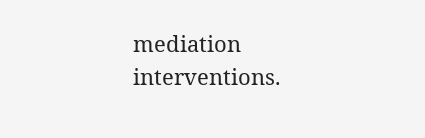mediation interventions.